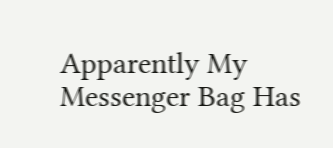Apparently My Messenger Bag Has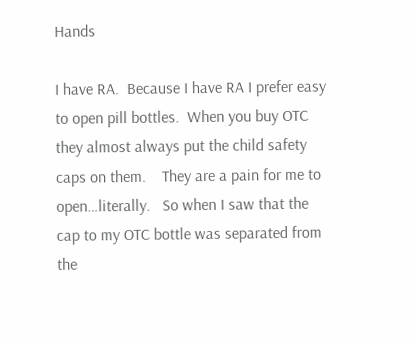Hands

I have RA.  Because I have RA I prefer easy to open pill bottles.  When you buy OTC they almost always put the child safety caps on them.    They are a pain for me to open…literally.   So when I saw that the cap to my OTC bottle was separated from the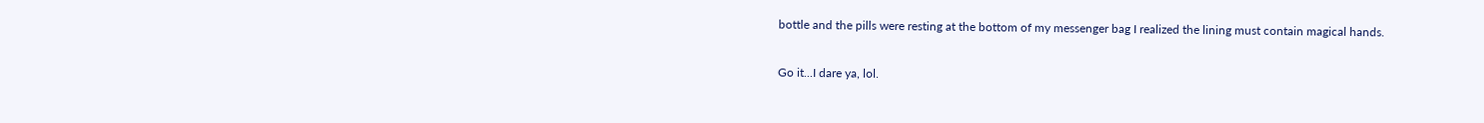bottle and the pills were resting at the bottom of my messenger bag I realized the lining must contain magical hands.

Go it...I dare ya, lol.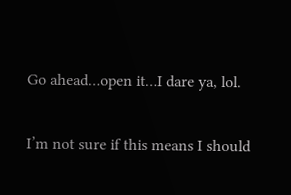Go ahead…open it…I dare ya, lol.

I’m not sure if this means I should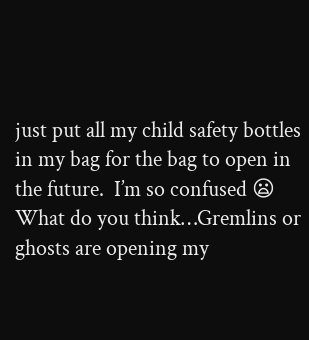just put all my child safety bottles in my bag for the bag to open in the future.  I’m so confused 😦  What do you think…Gremlins or ghosts are opening my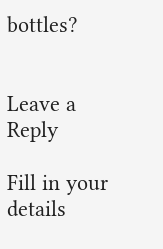bottles?


Leave a Reply

Fill in your details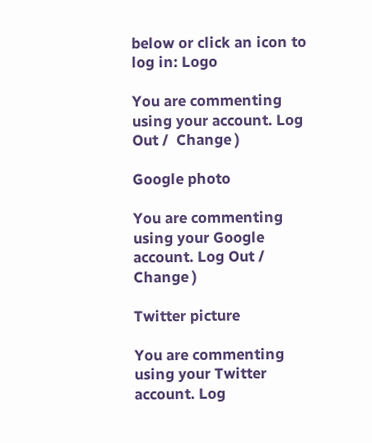below or click an icon to log in: Logo

You are commenting using your account. Log Out /  Change )

Google photo

You are commenting using your Google account. Log Out /  Change )

Twitter picture

You are commenting using your Twitter account. Log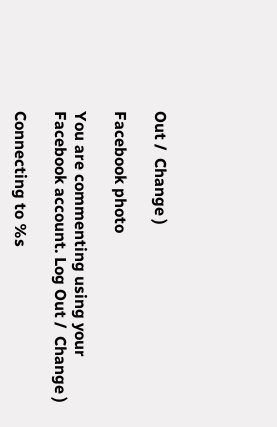Out /  Change )

Facebook photo

You are commenting using your Facebook account. Log Out /  Change )

Connecting to %s